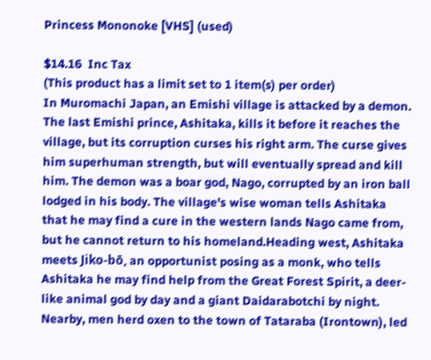Princess Mononoke [VHS] (used)

$14.16  Inc Tax
(This product has a limit set to 1 item(s) per order)
In Muromachi Japan, an Emishi village is attacked by a demon. The last Emishi prince, Ashitaka, kills it before it reaches the village, but its corruption curses his right arm. The curse gives him superhuman strength, but will eventually spread and kill him. The demon was a boar god, Nago, corrupted by an iron ball lodged in his body. The village's wise woman tells Ashitaka that he may find a cure in the western lands Nago came from, but he cannot return to his homeland.Heading west, Ashitaka meets Jiko-bō, an opportunist posing as a monk, who tells Ashitaka he may find help from the Great Forest Spirit, a deer-like animal god by day and a giant Daidarabotchi by night. Nearby, men herd oxen to the town of Tataraba (Irontown), led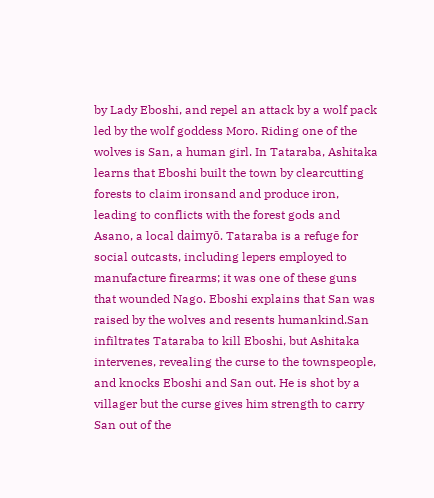by Lady Eboshi, and repel an attack by a wolf pack led by the wolf goddess Moro. Riding one of the wolves is San, a human girl. In Tataraba, Ashitaka learns that Eboshi built the town by clearcutting forests to claim ironsand and produce iron, leading to conflicts with the forest gods and Asano, a local daimyō. Tataraba is a refuge for social outcasts, including lepers employed to manufacture firearms; it was one of these guns that wounded Nago. Eboshi explains that San was raised by the wolves and resents humankind.San infiltrates Tataraba to kill Eboshi, but Ashitaka intervenes, revealing the curse to the townspeople, and knocks Eboshi and San out. He is shot by a villager but the curse gives him strength to carry San out of the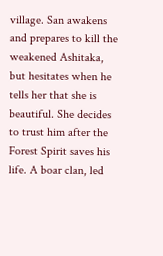village. San awakens and prepares to kill the weakened Ashitaka, but hesitates when he tells her that she is beautiful. She decides to trust him after the Forest Spirit saves his life. A boar clan, led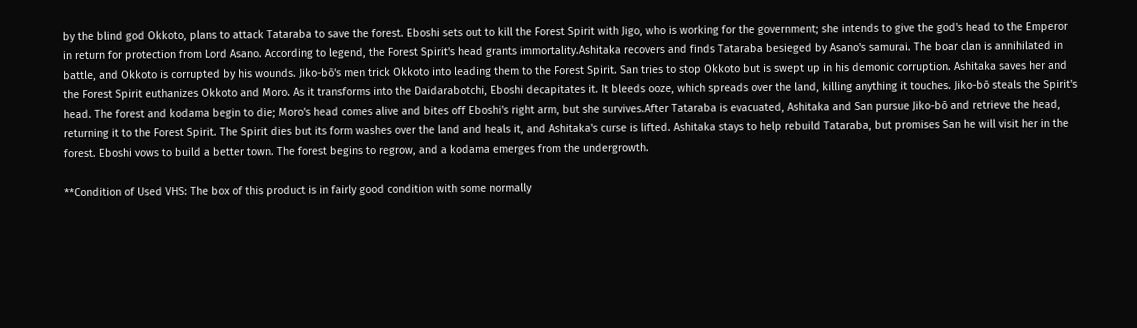by the blind god Okkoto, plans to attack Tataraba to save the forest. Eboshi sets out to kill the Forest Spirit with Jigo, who is working for the government; she intends to give the god's head to the Emperor in return for protection from Lord Asano. According to legend, the Forest Spirit's head grants immortality.Ashitaka recovers and finds Tataraba besieged by Asano's samurai. The boar clan is annihilated in battle, and Okkoto is corrupted by his wounds. Jiko-bō's men trick Okkoto into leading them to the Forest Spirit. San tries to stop Okkoto but is swept up in his demonic corruption. Ashitaka saves her and the Forest Spirit euthanizes Okkoto and Moro. As it transforms into the Daidarabotchi, Eboshi decapitates it. It bleeds ooze, which spreads over the land, killing anything it touches. Jiko-bō steals the Spirit's head. The forest and kodama begin to die; Moro's head comes alive and bites off Eboshi's right arm, but she survives.After Tataraba is evacuated, Ashitaka and San pursue Jiko-bō and retrieve the head, returning it to the Forest Spirit. The Spirit dies but its form washes over the land and heals it, and Ashitaka's curse is lifted. Ashitaka stays to help rebuild Tataraba, but promises San he will visit her in the forest. Eboshi vows to build a better town. The forest begins to regrow, and a kodama emerges from the undergrowth.

**Condition of Used VHS: The box of this product is in fairly good condition with some normally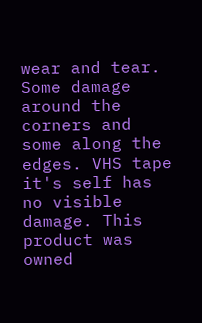wear and tear. Some damage around the corners and some along the edges. VHS tape it's self has no visible damage. This product was owned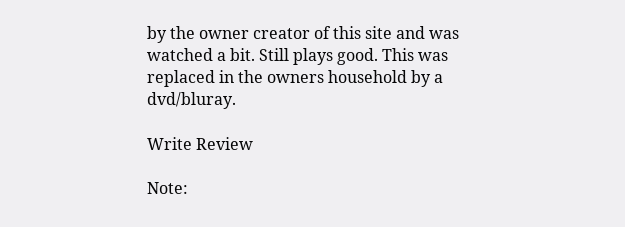by the owner creator of this site and was watched a bit. Still plays good. This was replaced in the owners household by a dvd/bluray.

Write Review

Note: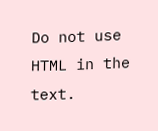Do not use HTML in the text.